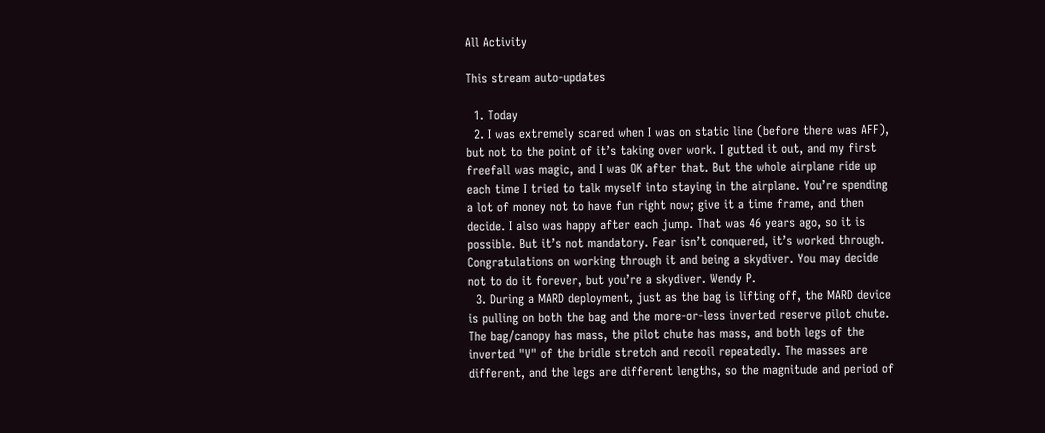All Activity

This stream auto-updates

  1. Today
  2. I was extremely scared when I was on static line (before there was AFF), but not to the point of it’s taking over work. I gutted it out, and my first freefall was magic, and I was OK after that. But the whole airplane ride up each time I tried to talk myself into staying in the airplane. You’re spending a lot of money not to have fun right now; give it a time frame, and then decide. I also was happy after each jump. That was 46 years ago, so it is possible. But it’s not mandatory. Fear isn’t conquered, it’s worked through. Congratulations on working through it and being a skydiver. You may decide not to do it forever, but you’re a skydiver. Wendy P.
  3. During a MARD deployment, just as the bag is lifting off, the MARD device is pulling on both the bag and the more-or-less inverted reserve pilot chute. The bag/canopy has mass, the pilot chute has mass, and both legs of the inverted "V" of the bridle stretch and recoil repeatedly. The masses are different, and the legs are different lengths, so the magnitude and period of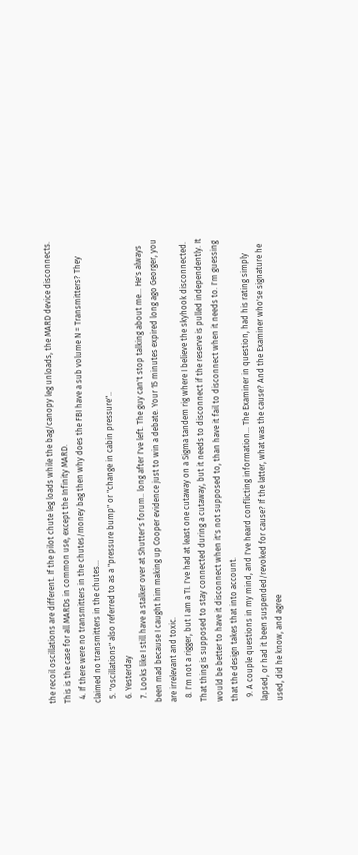the recoil oscillations are different. If the pilot chute leg loads while the bag/canopy leg unloads, the MARD device disconnects. This is the case for all MARDs in common use, except the Infinity MARD.
  4. If there were no transmitters in the chutes/money bag then why does the FBI have a sub volume N = Transmitters? They claimed no transmitters in the chutes...
  5. "oscillations" also referred to as a "pressure bump" or "change in cabin pressure"..
  6. Yesterday
  7. Looks like I still have a stalker over at Shutter's forum.. long after I've left. The guy can't stop talking about me... He's always been mad because I caught him making up Cooper evidence just to win a debate. Your 15 minutes expired long ago Georger, you are irrelevant and toxic.
  8. I'm not a rigger, but I am a TI. I've had at least one cutaway on a Sigma tandem rig where I believe the skyhook disconnected. That thing is supposed to stay connected during a cutaway, but it needs to disconnect if the reserve is pulled independently. It would be better to have it disconnect when it's not supposed to, than have it fail to disconnect when it needs to. I'm guessing that the design takes that into account.
  9. A couple questions in my mind, and I've heard conflicting information... The Examiner in question, had his rating simply lapsed, or had it been suspended/revoked for cause? If the latter, what was the cause? And the Examiner who'se signature he used, did he know, and agree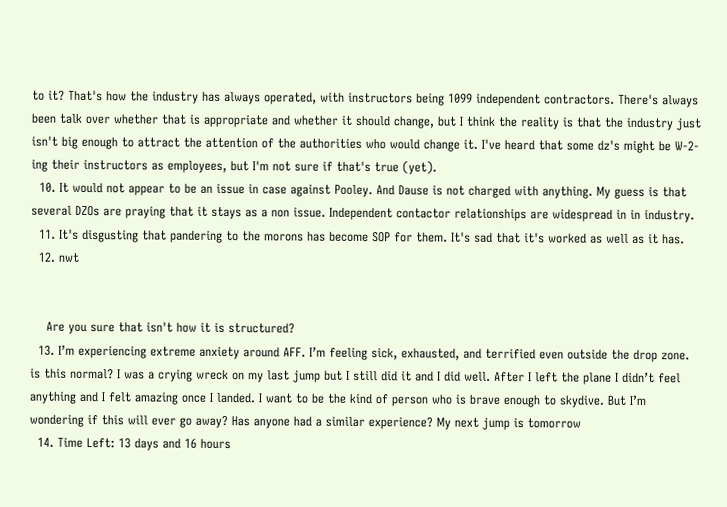to it? That's how the industry has always operated, with instructors being 1099 independent contractors. There's always been talk over whether that is appropriate and whether it should change, but I think the reality is that the industry just isn't big enough to attract the attention of the authorities who would change it. I've heard that some dz's might be W-2-ing their instructors as employees, but I'm not sure if that's true (yet).
  10. It would not appear to be an issue in case against Pooley. And Dause is not charged with anything. My guess is that several DZOs are praying that it stays as a non issue. Independent contactor relationships are widespread in in industry.
  11. It's disgusting that pandering to the morons has become SOP for them. It's sad that it's worked as well as it has.
  12. nwt


    Are you sure that isn't how it is structured?
  13. I’m experiencing extreme anxiety around AFF. I’m feeling sick, exhausted, and terrified even outside the drop zone. is this normal? I was a crying wreck on my last jump but I still did it and I did well. After I left the plane I didn’t feel anything and I felt amazing once I landed. I want to be the kind of person who is brave enough to skydive. But I’m wondering if this will ever go away? Has anyone had a similar experience? My next jump is tomorrow
  14. Time Left: 13 days and 16 hours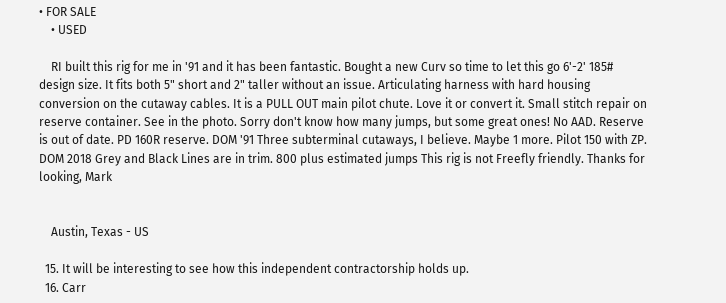• FOR SALE
    • USED

    RI built this rig for me in '91 and it has been fantastic. Bought a new Curv so time to let this go 6'-2' 185# design size. It fits both 5" short and 2" taller without an issue. Articulating harness with hard housing conversion on the cutaway cables. It is a PULL OUT main pilot chute. Love it or convert it. Small stitch repair on reserve container. See in the photo. Sorry don't know how many jumps, but some great ones! No AAD. Reserve is out of date. PD 160R reserve. DOM '91 Three subterminal cutaways, I believe. Maybe 1 more. Pilot 150 with ZP. DOM 2018 Grey and Black Lines are in trim. 800 plus estimated jumps This rig is not Freefly friendly. Thanks for looking, Mark


    Austin, Texas - US

  15. It will be interesting to see how this independent contractorship holds up.
  16. Carr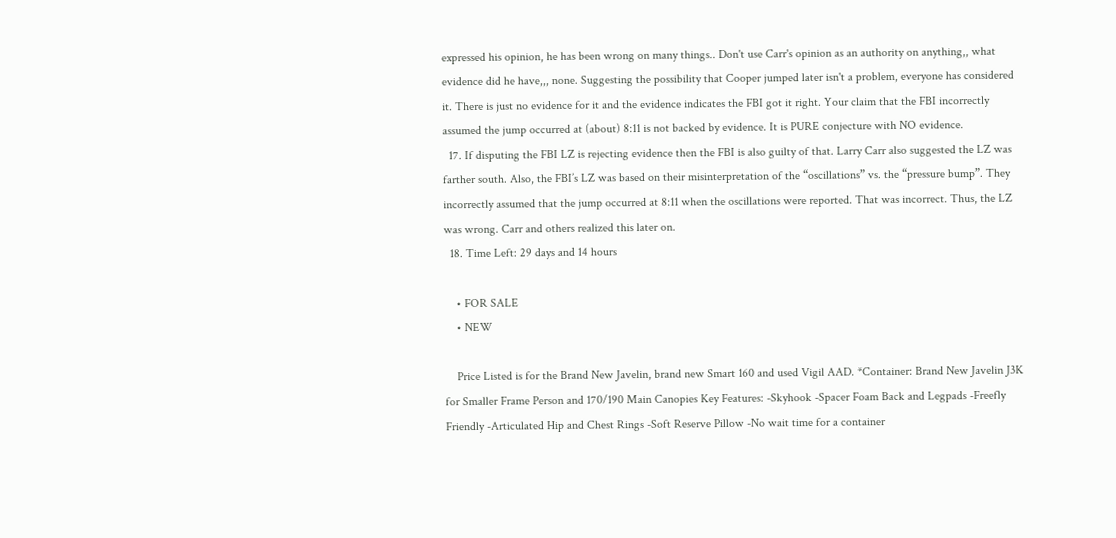expressed his opinion, he has been wrong on many things.. Don't use Carr's opinion as an authority on anything,, what evidence did he have,,, none. Suggesting the possibility that Cooper jumped later isn't a problem, everyone has considered it. There is just no evidence for it and the evidence indicates the FBI got it right. Your claim that the FBI incorrectly assumed the jump occurred at (about) 8:11 is not backed by evidence. It is PURE conjecture with NO evidence.
  17. If disputing the FBI LZ is rejecting evidence then the FBI is also guilty of that. Larry Carr also suggested the LZ was farther south. Also, the FBI’s LZ was based on their misinterpretation of the “oscillations” vs. the “pressure bump”. They incorrectly assumed that the jump occurred at 8:11 when the oscillations were reported. That was incorrect. Thus, the LZ was wrong. Carr and others realized this later on.
  18. Time Left: 29 days and 14 hours

    • FOR SALE
    • NEW

    Price Listed is for the Brand New Javelin, brand new Smart 160 and used Vigil AAD. *Container: Brand New Javelin J3K for Smaller Frame Person and 170/190 Main Canopies Key Features: -Skyhook -Spacer Foam Back and Legpads -Freefly Friendly -Articulated Hip and Chest Rings -Soft Reserve Pillow -No wait time for a container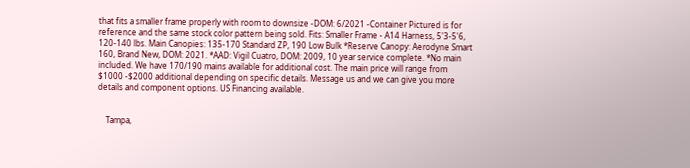that fits a smaller frame properly with room to downsize -DOM: 6/2021 -Container Pictured is for reference and the same stock color pattern being sold. Fits: Smaller Frame - A14 Harness, 5'3-5'6, 120-140 lbs. Main Canopies: 135-170 Standard ZP, 190 Low Bulk *Reserve Canopy: Aerodyne Smart 160, Brand New, DOM: 2021. *AAD: Vigil Cuatro, DOM: 2009, 10 year service complete. *No main included. We have 170/190 mains available for additional cost. The main price will range from $1000 -$2000 additional depending on specific details. Message us and we can give you more details and component options. US Financing available.


    Tampa,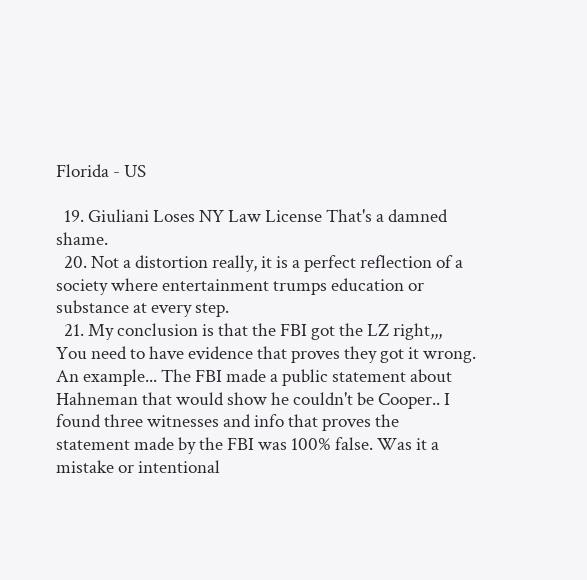Florida - US

  19. Giuliani Loses NY Law License That's a damned shame.
  20. Not a distortion really, it is a perfect reflection of a society where entertainment trumps education or substance at every step.
  21. My conclusion is that the FBI got the LZ right,,, You need to have evidence that proves they got it wrong. An example... The FBI made a public statement about Hahneman that would show he couldn't be Cooper.. I found three witnesses and info that proves the statement made by the FBI was 100% false. Was it a mistake or intentional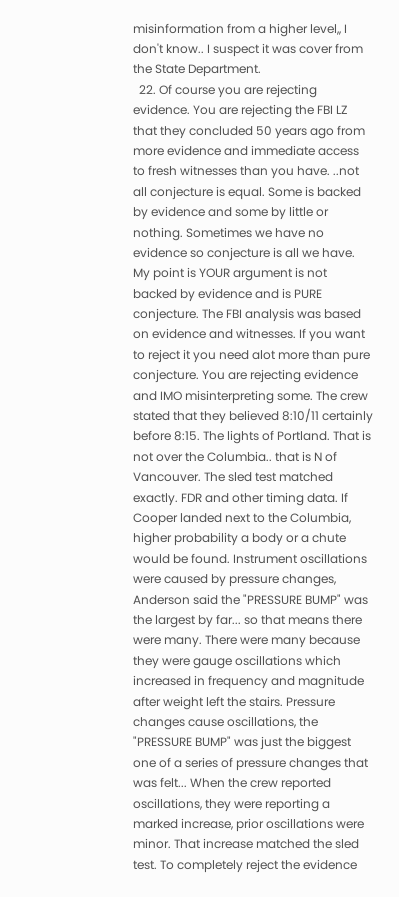misinformation from a higher level,, I don't know.. I suspect it was cover from the State Department.
  22. Of course you are rejecting evidence. You are rejecting the FBI LZ that they concluded 50 years ago from more evidence and immediate access to fresh witnesses than you have. ..not all conjecture is equal. Some is backed by evidence and some by little or nothing. Sometimes we have no evidence so conjecture is all we have. My point is YOUR argument is not backed by evidence and is PURE conjecture. The FBI analysis was based on evidence and witnesses. If you want to reject it you need alot more than pure conjecture. You are rejecting evidence and IMO misinterpreting some. The crew stated that they believed 8:10/11 certainly before 8:15. The lights of Portland. That is not over the Columbia.. that is N of Vancouver. The sled test matched exactly. FDR and other timing data. If Cooper landed next to the Columbia, higher probability a body or a chute would be found. Instrument oscillations were caused by pressure changes, Anderson said the "PRESSURE BUMP" was the largest by far... so that means there were many. There were many because they were gauge oscillations which increased in frequency and magnitude after weight left the stairs. Pressure changes cause oscillations, the "PRESSURE BUMP" was just the biggest one of a series of pressure changes that was felt... When the crew reported oscillations, they were reporting a marked increase, prior oscillations were minor. That increase matched the sled test. To completely reject the evidence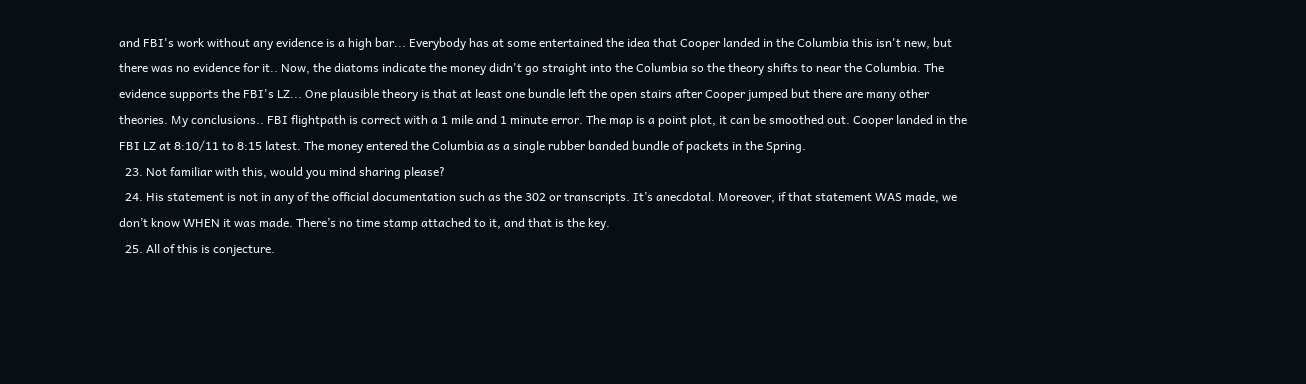and FBI's work without any evidence is a high bar... Everybody has at some entertained the idea that Cooper landed in the Columbia this isn't new, but there was no evidence for it.. Now, the diatoms indicate the money didn't go straight into the Columbia so the theory shifts to near the Columbia. The evidence supports the FBI's LZ... One plausible theory is that at least one bundle left the open stairs after Cooper jumped but there are many other theories. My conclusions.. FBI flightpath is correct with a 1 mile and 1 minute error. The map is a point plot, it can be smoothed out. Cooper landed in the FBI LZ at 8:10/11 to 8:15 latest. The money entered the Columbia as a single rubber banded bundle of packets in the Spring.
  23. Not familiar with this, would you mind sharing please?
  24. His statement is not in any of the official documentation such as the 302 or transcripts. It’s anecdotal. Moreover, if that statement WAS made, we don’t know WHEN it was made. There’s no time stamp attached to it, and that is the key.
  25. All of this is conjecture.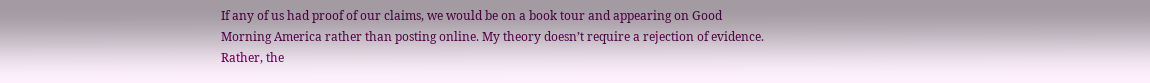If any of us had proof of our claims, we would be on a book tour and appearing on Good Morning America rather than posting online. My theory doesn’t require a rejection of evidence. Rather, the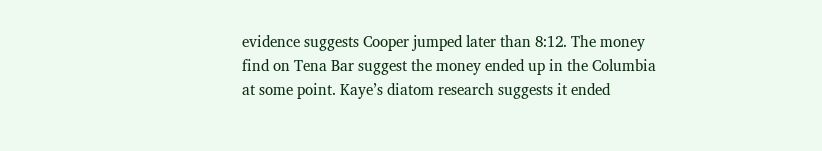evidence suggests Cooper jumped later than 8:12. The money find on Tena Bar suggest the money ended up in the Columbia at some point. Kaye’s diatom research suggests it ended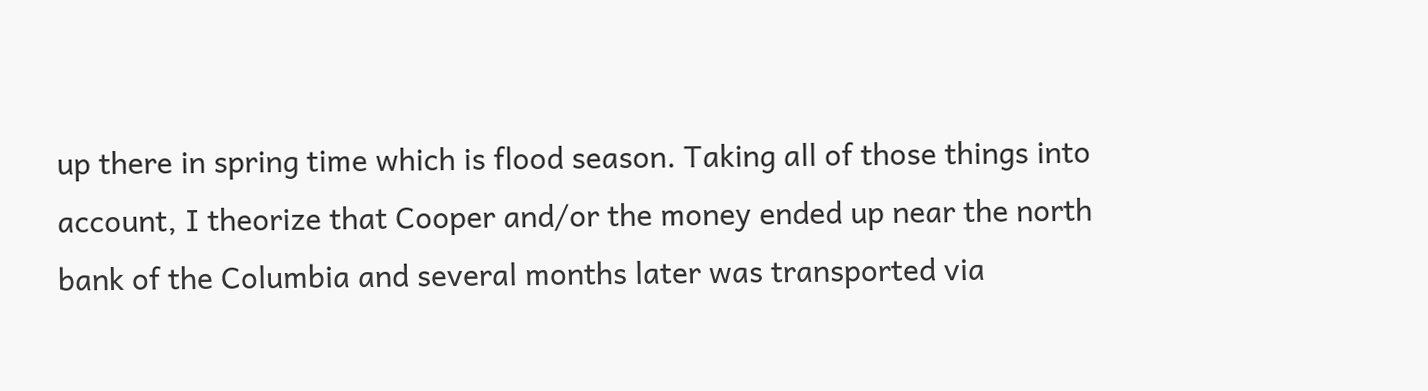up there in spring time which is flood season. Taking all of those things into account, I theorize that Cooper and/or the money ended up near the north bank of the Columbia and several months later was transported via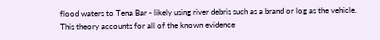flood waters to Tena Bar - likely using river debris such as a brand or log as the vehicle. This theory accounts for all of the known evidence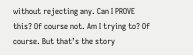without rejecting any. Can I PROVE this? Of course not. Am I trying to? Of course. But that’s the story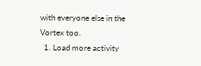with everyone else in the Vortex too.
  1. Load more activity